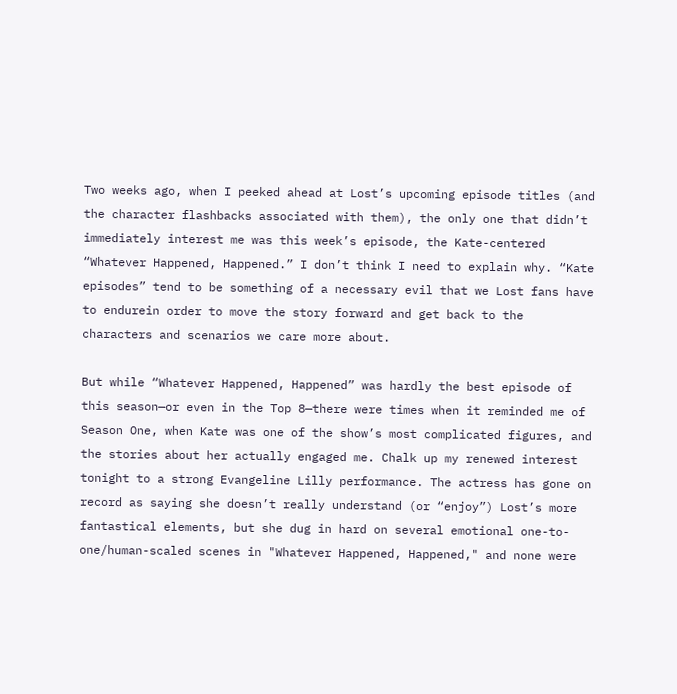Two weeks ago, when I peeked ahead at Lost’s upcoming episode titles (and the character flashbacks associated with them), the only one that didn’t immediately interest me was this week’s episode, the Kate-centered “Whatever Happened, Happened.” I don’t think I need to explain why. “Kate episodes” tend to be something of a necessary evil that we Lost fans have to endurein order to move the story forward and get back to the characters and scenarios we care more about.

But while “Whatever Happened, Happened” was hardly the best episode of this season—or even in the Top 8—there were times when it reminded me of Season One, when Kate was one of the show’s most complicated figures, and the stories about her actually engaged me. Chalk up my renewed interest tonight to a strong Evangeline Lilly performance. The actress has gone on record as saying she doesn’t really understand (or “enjoy”) Lost’s more fantastical elements, but she dug in hard on several emotional one-to-one/human-scaled scenes in "Whatever Happened, Happened," and none were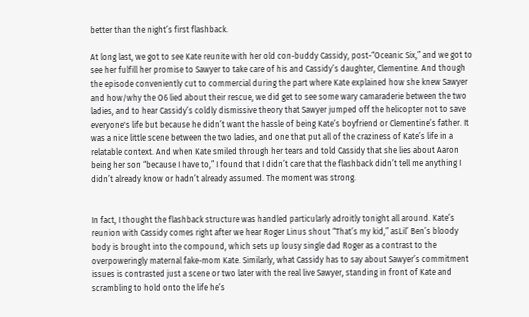better than the night’s first flashback.

At long last, we got to see Kate reunite with her old con-buddy Cassidy, post-“Oceanic Six,” and we got to see her fulfill her promise to Sawyer to take care of his and Cassidy’s daughter, Clementine. And though the episode conveniently cut to commercial during the part where Kate explained how she knew Sawyer and how/why the O6 lied about their rescue, we did get to see some wary camaraderie between the two ladies, and to hear Cassidy’s coldly dismissive theory that Sawyer jumped off the helicopter not to save everyone's life but because he didn’t want the hassle of being Kate’s boyfriend or Clementine’s father. It was a nice little scene between the two ladies, and one that put all of the craziness of Kate’s life in a relatable context. And when Kate smiled through her tears and told Cassidy that she lies about Aaron being her son “because I have to,” I found that I didn’t care that the flashback didn’t tell me anything I didn’t already know or hadn’t already assumed. The moment was strong.


In fact, I thought the flashback structure was handled particularly adroitly tonight all around. Kate’s reunion with Cassidy comes right after we hear Roger Linus shout “That’s my kid,” asLil’ Ben’s bloody body is brought into the compound, which sets up lousy single dad Roger as a contrast to the overpoweringly maternal fake-mom Kate. Similarly, what Cassidy has to say about Sawyer’s commitment issues is contrasted just a scene or two later with the real live Sawyer, standing in front of Kate and scrambling to hold onto the life he’s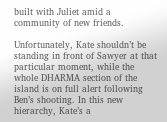built with Juliet amid a community of new friends.

Unfortunately, Kate shouldn’t be standing in front of Sawyer at that particular moment, while the whole DHARMA section of the island is on full alert following Ben’s shooting. In this new hierarchy, Kate’s a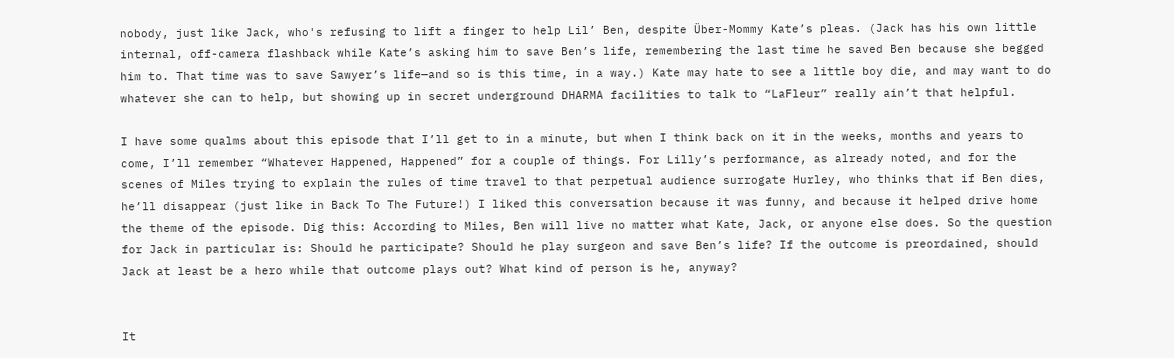nobody, just like Jack, who's refusing to lift a finger to help Lil’ Ben, despite Über-Mommy Kate’s pleas. (Jack has his own little internal, off-camera flashback while Kate’s asking him to save Ben’s life, remembering the last time he saved Ben because she begged him to. That time was to save Sawyer’s life—and so is this time, in a way.) Kate may hate to see a little boy die, and may want to do whatever she can to help, but showing up in secret underground DHARMA facilities to talk to “LaFleur” really ain’t that helpful.

I have some qualms about this episode that I’ll get to in a minute, but when I think back on it in the weeks, months and years to come, I’ll remember “Whatever Happened, Happened” for a couple of things. For Lilly’s performance, as already noted, and for the scenes of Miles trying to explain the rules of time travel to that perpetual audience surrogate Hurley, who thinks that if Ben dies, he’ll disappear (just like in Back To The Future!) I liked this conversation because it was funny, and because it helped drive home the theme of the episode. Dig this: According to Miles, Ben will live no matter what Kate, Jack, or anyone else does. So the question for Jack in particular is: Should he participate? Should he play surgeon and save Ben’s life? If the outcome is preordained, should Jack at least be a hero while that outcome plays out? What kind of person is he, anyway?


It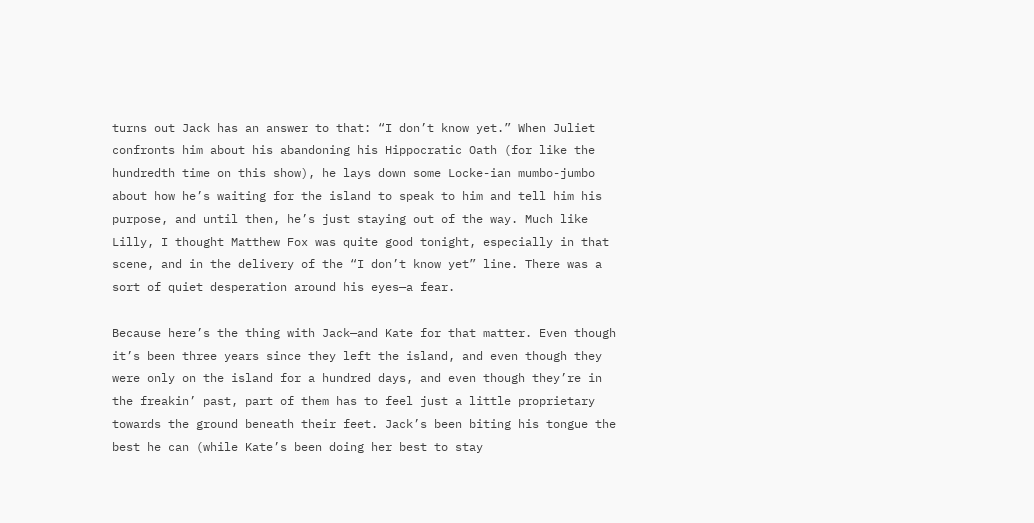turns out Jack has an answer to that: “I don’t know yet.” When Juliet confronts him about his abandoning his Hippocratic Oath (for like the hundredth time on this show), he lays down some Locke-ian mumbo-jumbo about how he’s waiting for the island to speak to him and tell him his purpose, and until then, he’s just staying out of the way. Much like Lilly, I thought Matthew Fox was quite good tonight, especially in that scene, and in the delivery of the “I don’t know yet” line. There was a sort of quiet desperation around his eyes—a fear.

Because here’s the thing with Jack—and Kate for that matter. Even though it’s been three years since they left the island, and even though they were only on the island for a hundred days, and even though they’re in the freakin’ past, part of them has to feel just a little proprietary towards the ground beneath their feet. Jack’s been biting his tongue the best he can (while Kate’s been doing her best to stay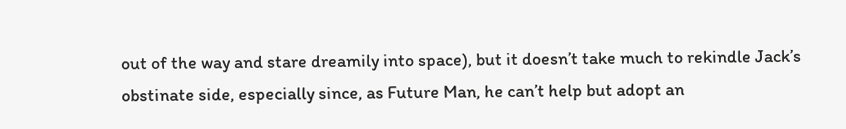out of the way and stare dreamily into space), but it doesn’t take much to rekindle Jack’s obstinate side, especially since, as Future Man, he can’t help but adopt an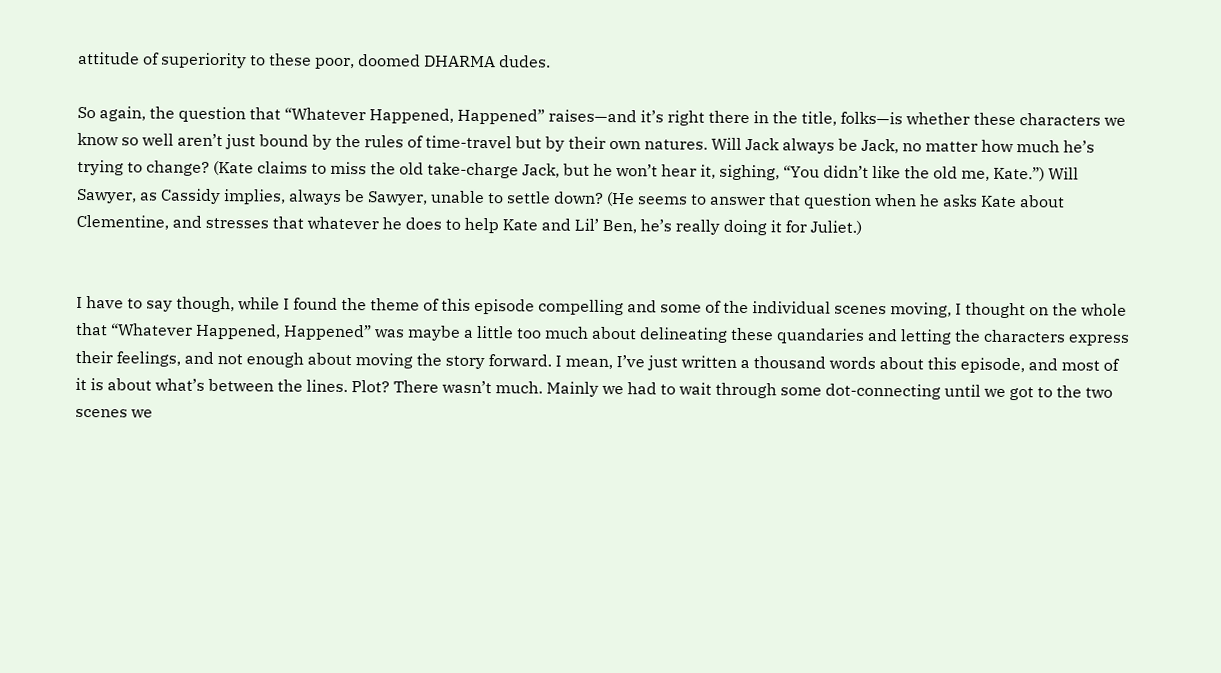attitude of superiority to these poor, doomed DHARMA dudes.

So again, the question that “Whatever Happened, Happened” raises—and it’s right there in the title, folks—is whether these characters we know so well aren’t just bound by the rules of time-travel but by their own natures. Will Jack always be Jack, no matter how much he’s trying to change? (Kate claims to miss the old take-charge Jack, but he won’t hear it, sighing, “You didn’t like the old me, Kate.”) Will Sawyer, as Cassidy implies, always be Sawyer, unable to settle down? (He seems to answer that question when he asks Kate about Clementine, and stresses that whatever he does to help Kate and Lil’ Ben, he’s really doing it for Juliet.)


I have to say though, while I found the theme of this episode compelling and some of the individual scenes moving, I thought on the whole that “Whatever Happened, Happened” was maybe a little too much about delineating these quandaries and letting the characters express their feelings, and not enough about moving the story forward. I mean, I’ve just written a thousand words about this episode, and most of it is about what’s between the lines. Plot? There wasn’t much. Mainly we had to wait through some dot-connecting until we got to the two scenes we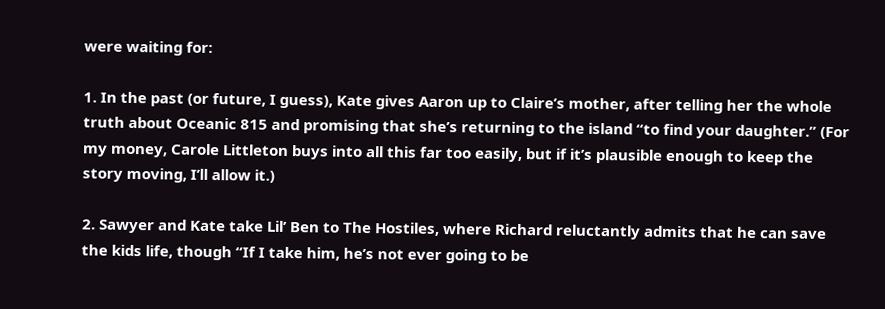were waiting for:

1. In the past (or future, I guess), Kate gives Aaron up to Claire’s mother, after telling her the whole truth about Oceanic 815 and promising that she’s returning to the island “to find your daughter.” (For my money, Carole Littleton buys into all this far too easily, but if it’s plausible enough to keep the story moving, I’ll allow it.)

2. Sawyer and Kate take Lil’ Ben to The Hostiles, where Richard reluctantly admits that he can save the kids life, though “If I take him, he’s not ever going to be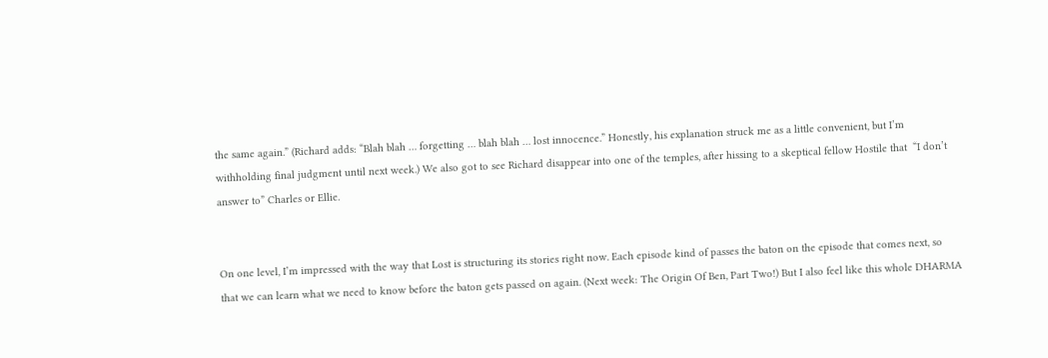the same again.” (Richard adds: “Blah blah … forgetting … blah blah … lost innocence.” Honestly, his explanation struck me as a little convenient, but I’m withholding final judgment until next week.) We also got to see Richard disappear into one of the temples, after hissing to a skeptical fellow Hostile that  “I don’t answer to” Charles or Ellie.


On one level, I’m impressed with the way that Lost is structuring its stories right now. Each episode kind of passes the baton on the episode that comes next, so that we can learn what we need to know before the baton gets passed on again. (Next week: The Origin Of Ben, Part Two!) But I also feel like this whole DHARMA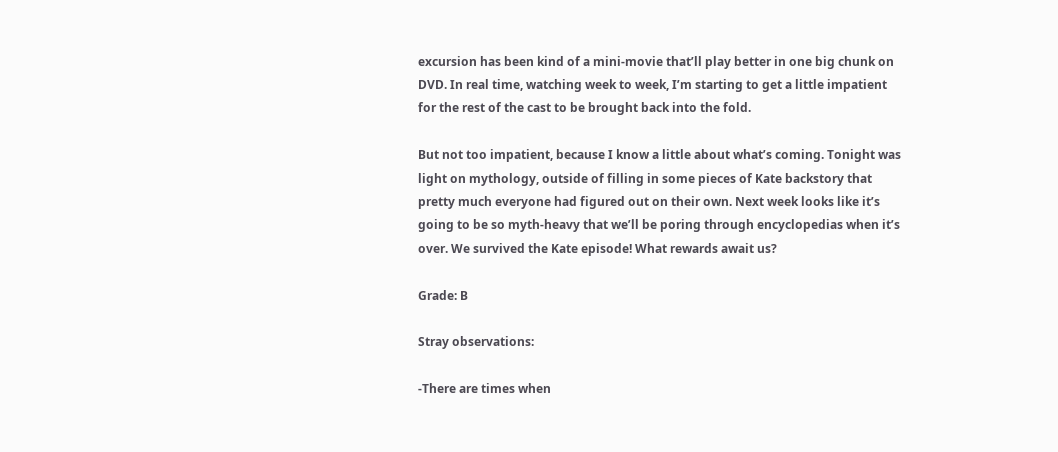excursion has been kind of a mini-movie that’ll play better in one big chunk on DVD. In real time, watching week to week, I’m starting to get a little impatient for the rest of the cast to be brought back into the fold.

But not too impatient, because I know a little about what’s coming. Tonight was light on mythology, outside of filling in some pieces of Kate backstory that pretty much everyone had figured out on their own. Next week looks like it’s going to be so myth-heavy that we’ll be poring through encyclopedias when it’s over. We survived the Kate episode! What rewards await us?

Grade: B

Stray observations:

-There are times when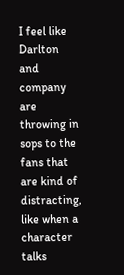I feel like Darlton and company are throwing in sops to the fans that are kind of distracting, like when a character talks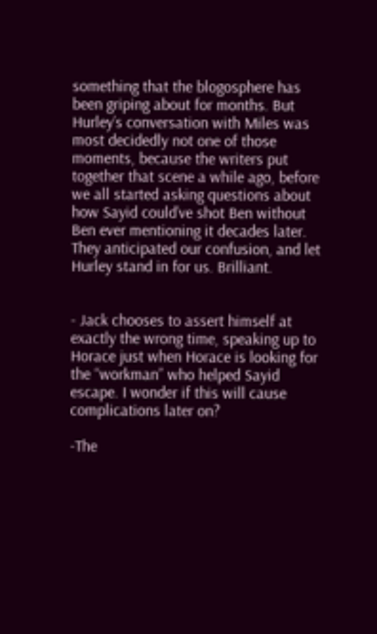something that the blogosphere has been griping about for months. But Hurley’s conversation with Miles was most decidedly not one of those moments, because the writers put together that scene a while ago, before we all started asking questions about how Sayid could’ve shot Ben without Ben ever mentioning it decades later. They anticipated our confusion, and let Hurley stand in for us. Brilliant.


- Jack chooses to assert himself at exactly the wrong time, speaking up to Horace just when Horace is looking for the “workman” who helped Sayid escape. I wonder if this will cause complications later on?

-The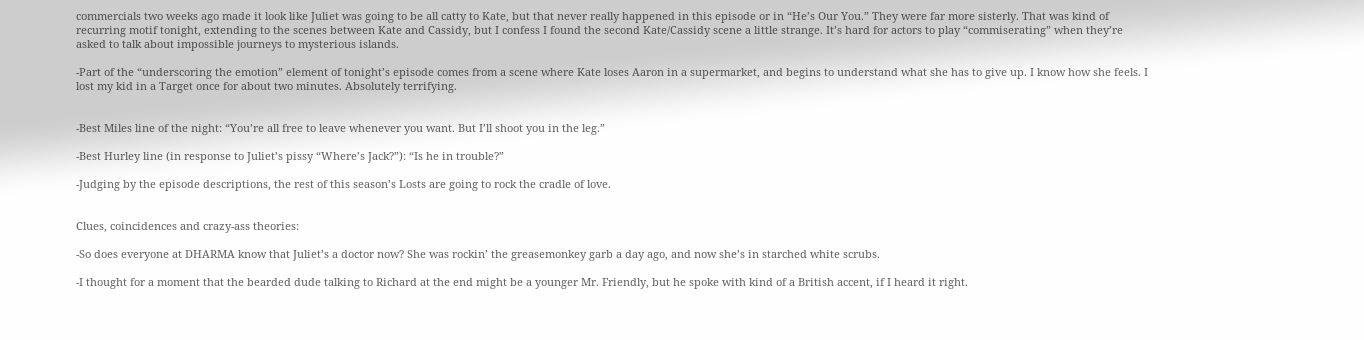commercials two weeks ago made it look like Juliet was going to be all catty to Kate, but that never really happened in this episode or in “He’s Our You.” They were far more sisterly. That was kind of recurring motif tonight, extending to the scenes between Kate and Cassidy, but I confess I found the second Kate/Cassidy scene a little strange. It’s hard for actors to play “commiserating” when they’re asked to talk about impossible journeys to mysterious islands.

-Part of the “underscoring the emotion” element of tonight’s episode comes from a scene where Kate loses Aaron in a supermarket, and begins to understand what she has to give up. I know how she feels. I lost my kid in a Target once for about two minutes. Absolutely terrifying.


-Best Miles line of the night: “You’re all free to leave whenever you want. But I’ll shoot you in the leg.”

-Best Hurley line (in response to Juliet’s pissy “Where’s Jack?”): “Is he in trouble?”

-Judging by the episode descriptions, the rest of this season’s Losts are going to rock the cradle of love.


Clues, coincidences and crazy-ass theories:

-So does everyone at DHARMA know that Juliet’s a doctor now? She was rockin’ the greasemonkey garb a day ago, and now she’s in starched white scrubs.

-I thought for a moment that the bearded dude talking to Richard at the end might be a younger Mr. Friendly, but he spoke with kind of a British accent, if I heard it right.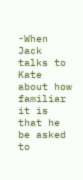-When Jack talks to Kate about how familiar it is that he be asked to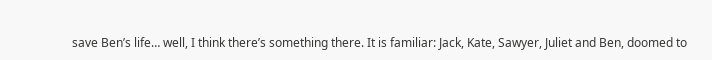save Ben’s life… well, I think there’s something there. It is familiar: Jack, Kate, Sawyer, Juliet and Ben, doomed to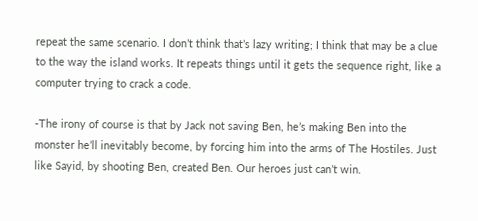repeat the same scenario. I don’t think that’s lazy writing; I think that may be a clue to the way the island works. It repeats things until it gets the sequence right, like a computer trying to crack a code.

-The irony of course is that by Jack not saving Ben, he’s making Ben into the monster he’ll inevitably become, by forcing him into the arms of The Hostiles. Just like Sayid, by shooting Ben, created Ben. Our heroes just can’t win.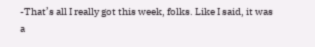-That’s all I really got this week, folks. Like I said, it was a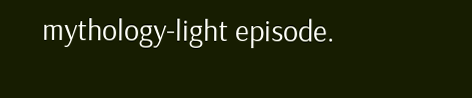mythology-light episode.